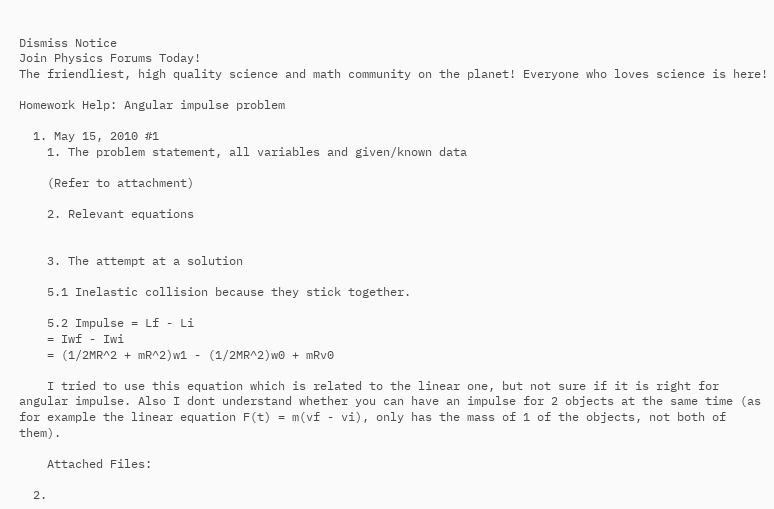Dismiss Notice
Join Physics Forums Today!
The friendliest, high quality science and math community on the planet! Everyone who loves science is here!

Homework Help: Angular impulse problem

  1. May 15, 2010 #1
    1. The problem statement, all variables and given/known data

    (Refer to attachment)

    2. Relevant equations


    3. The attempt at a solution

    5.1 Inelastic collision because they stick together.

    5.2 Impulse = Lf - Li
    = Iwf - Iwi
    = (1/2MR^2 + mR^2)w1 - (1/2MR^2)w0 + mRv0

    I tried to use this equation which is related to the linear one, but not sure if it is right for angular impulse. Also I dont understand whether you can have an impulse for 2 objects at the same time (as for example the linear equation F(t) = m(vf - vi), only has the mass of 1 of the objects, not both of them).

    Attached Files:

  2.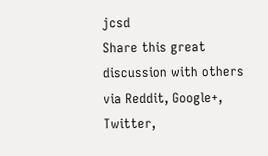jcsd
Share this great discussion with others via Reddit, Google+, Twitter,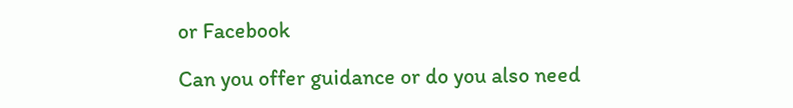or Facebook

Can you offer guidance or do you also need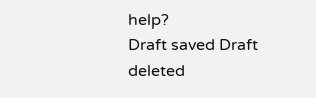help?
Draft saved Draft deleted